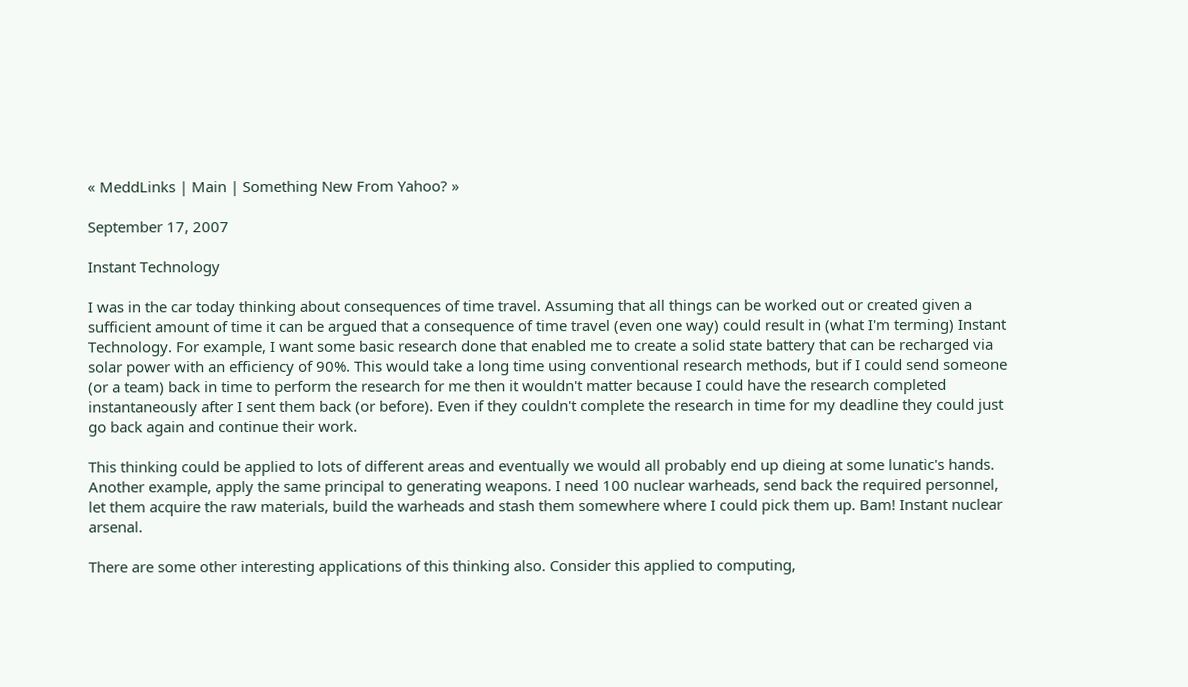« MeddLinks | Main | Something New From Yahoo? »

September 17, 2007

Instant Technology

I was in the car today thinking about consequences of time travel. Assuming that all things can be worked out or created given a sufficient amount of time it can be argued that a consequence of time travel (even one way) could result in (what I'm terming) Instant Technology. For example, I want some basic research done that enabled me to create a solid state battery that can be recharged via solar power with an efficiency of 90%. This would take a long time using conventional research methods, but if I could send someone (or a team) back in time to perform the research for me then it wouldn't matter because I could have the research completed instantaneously after I sent them back (or before). Even if they couldn't complete the research in time for my deadline they could just go back again and continue their work.

This thinking could be applied to lots of different areas and eventually we would all probably end up dieing at some lunatic's hands. Another example, apply the same principal to generating weapons. I need 100 nuclear warheads, send back the required personnel, let them acquire the raw materials, build the warheads and stash them somewhere where I could pick them up. Bam! Instant nuclear arsenal.

There are some other interesting applications of this thinking also. Consider this applied to computing,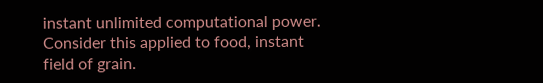instant unlimited computational power. Consider this applied to food, instant field of grain.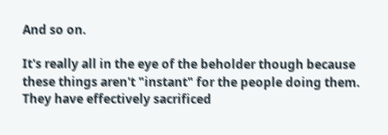And so on.

It's really all in the eye of the beholder though because these things aren't "instant" for the people doing them. They have effectively sacrificed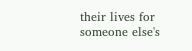their lives for someone else's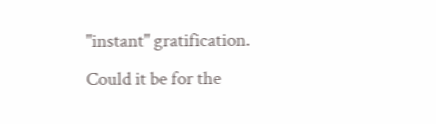"instant" gratification. Could it be for the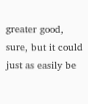greater good, sure, but it could just as easily be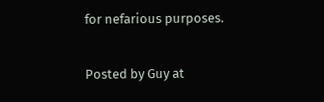for nefarious purposes.

Posted by Guy at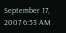September 17, 2007 6:53 AM